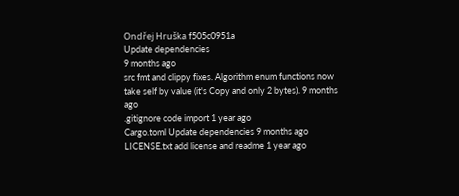Ondřej Hruška f505c0951a
Update dependencies
9 months ago
src fmt and clippy fixes. Algorithm enum functions now take self by value (it's Copy and only 2 bytes). 9 months ago
.gitignore code import 1 year ago
Cargo.toml Update dependencies 9 months ago
LICENSE.txt add license and readme 1 year ago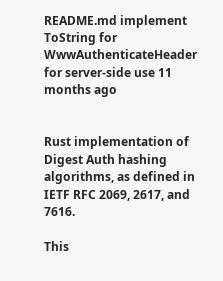README.md implement ToString for WwwAuthenticateHeader for server-side use 11 months ago


Rust implementation of Digest Auth hashing algorithms, as defined in IETF RFC 2069, 2617, and 7616.

This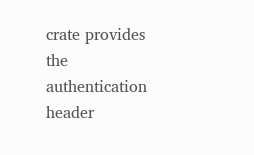crate provides the authentication header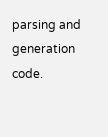parsing and generation code.